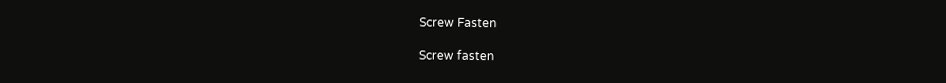Screw Fasten

Screw fasten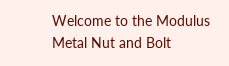Welcome to the Modulus Metal Nut and Bolt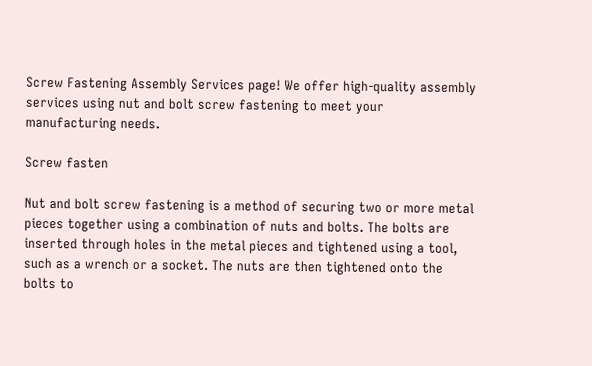Screw Fastening Assembly Services page! We offer high-quality assembly services using nut and bolt screw fastening to meet your manufacturing needs.

Screw fasten

Nut and bolt screw fastening is a method of securing two or more metal pieces together using a combination of nuts and bolts. The bolts are inserted through holes in the metal pieces and tightened using a tool, such as a wrench or a socket. The nuts are then tightened onto the bolts to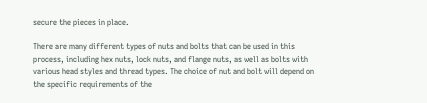secure the pieces in place.

There are many different types of nuts and bolts that can be used in this process, including hex nuts, lock nuts, and flange nuts, as well as bolts with various head styles and thread types. The choice of nut and bolt will depend on the specific requirements of the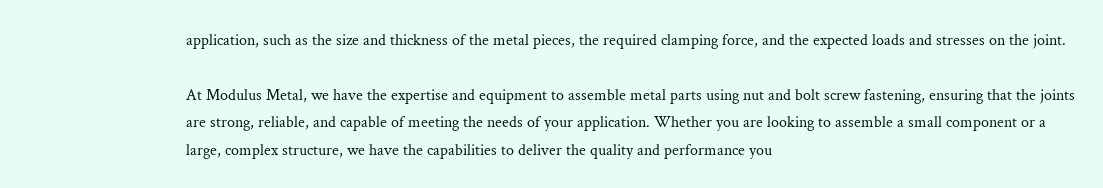application, such as the size and thickness of the metal pieces, the required clamping force, and the expected loads and stresses on the joint.

At Modulus Metal, we have the expertise and equipment to assemble metal parts using nut and bolt screw fastening, ensuring that the joints are strong, reliable, and capable of meeting the needs of your application. Whether you are looking to assemble a small component or a large, complex structure, we have the capabilities to deliver the quality and performance you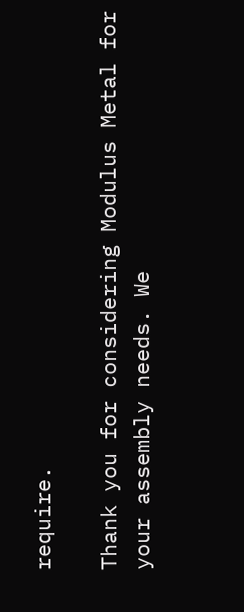require.

Thank you for considering Modulus Metal for your assembly needs. We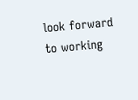look forward to working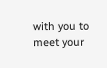with you to meet your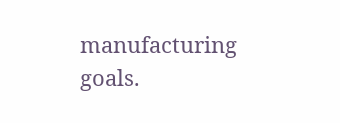manufacturing goals.